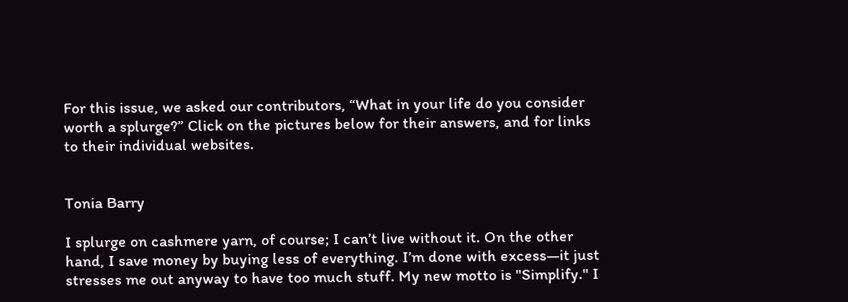For this issue, we asked our contributors, “What in your life do you consider worth a splurge?” Click on the pictures below for their answers, and for links to their individual websites.


Tonia Barry

I splurge on cashmere yarn, of course; I can’t live without it. On the other hand, I save money by buying less of everything. I’m done with excess—it just stresses me out anyway to have too much stuff. My new motto is "Simplify." I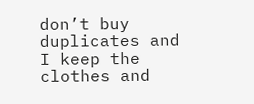don’t buy duplicates and I keep the clothes and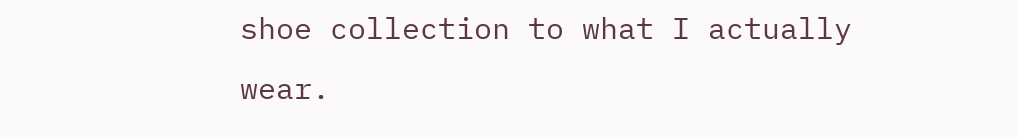shoe collection to what I actually wear.